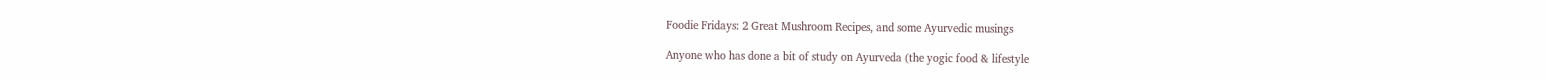Foodie Fridays: 2 Great Mushroom Recipes, and some Ayurvedic musings

Anyone who has done a bit of study on Ayurveda (the yogic food & lifestyle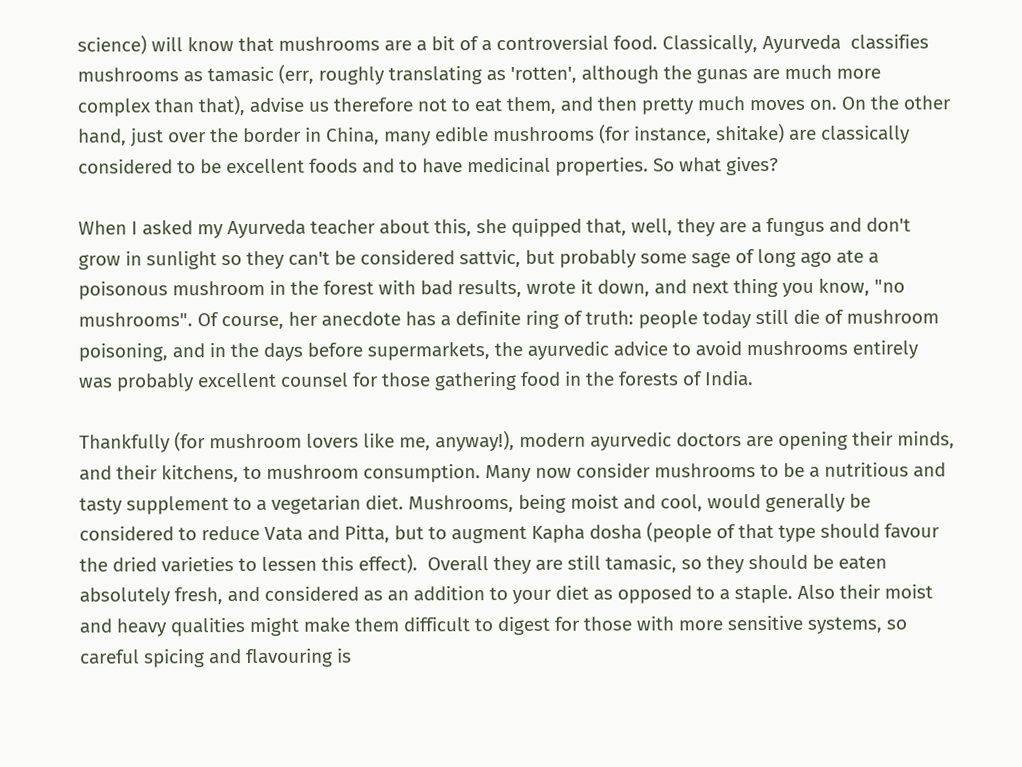science) will know that mushrooms are a bit of a controversial food. Classically, Ayurveda  classifies mushrooms as tamasic (err, roughly translating as 'rotten', although the gunas are much more complex than that), advise us therefore not to eat them, and then pretty much moves on. On the other hand, just over the border in China, many edible mushrooms (for instance, shitake) are classically considered to be excellent foods and to have medicinal properties. So what gives?

When I asked my Ayurveda teacher about this, she quipped that, well, they are a fungus and don't grow in sunlight so they can't be considered sattvic, but probably some sage of long ago ate a poisonous mushroom in the forest with bad results, wrote it down, and next thing you know, "no mushrooms". Of course, her anecdote has a definite ring of truth: people today still die of mushroom poisoning, and in the days before supermarkets, the ayurvedic advice to avoid mushrooms entirely was probably excellent counsel for those gathering food in the forests of India.

Thankfully (for mushroom lovers like me, anyway!), modern ayurvedic doctors are opening their minds, and their kitchens, to mushroom consumption. Many now consider mushrooms to be a nutritious and tasty supplement to a vegetarian diet. Mushrooms, being moist and cool, would generally be considered to reduce Vata and Pitta, but to augment Kapha dosha (people of that type should favour the dried varieties to lessen this effect).  Overall they are still tamasic, so they should be eaten absolutely fresh, and considered as an addition to your diet as opposed to a staple. Also their moist and heavy qualities might make them difficult to digest for those with more sensitive systems, so careful spicing and flavouring is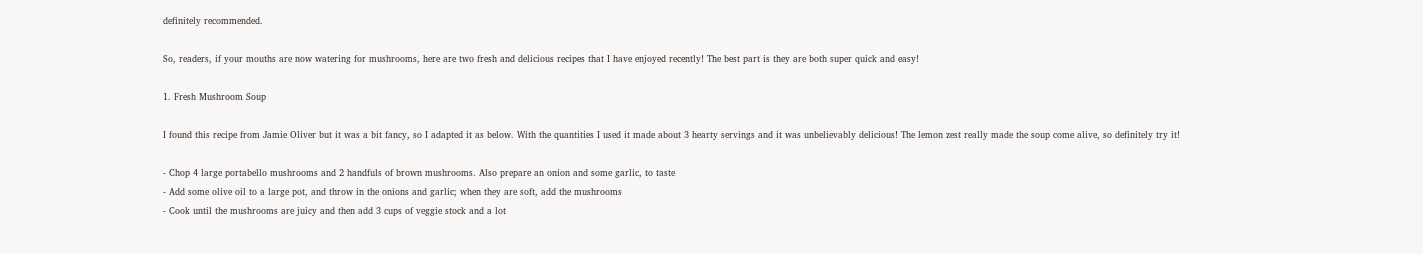definitely recommended.

So, readers, if your mouths are now watering for mushrooms, here are two fresh and delicious recipes that I have enjoyed recently! The best part is they are both super quick and easy!

1. Fresh Mushroom Soup

I found this recipe from Jamie Oliver but it was a bit fancy, so I adapted it as below. With the quantities I used it made about 3 hearty servings and it was unbelievably delicious! The lemon zest really made the soup come alive, so definitely try it!

- Chop 4 large portabello mushrooms and 2 handfuls of brown mushrooms. Also prepare an onion and some garlic, to taste
- Add some olive oil to a large pot, and throw in the onions and garlic; when they are soft, add the mushrooms
- Cook until the mushrooms are juicy and then add 3 cups of veggie stock and a lot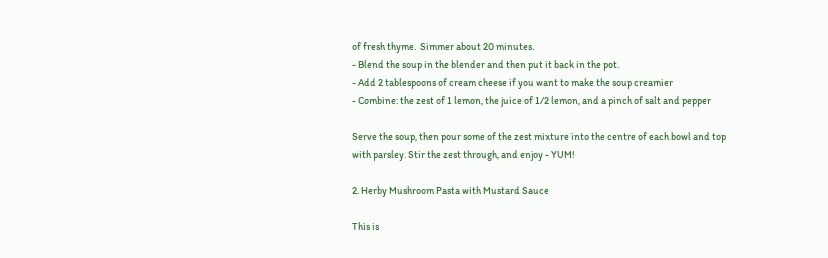of fresh thyme.  Simmer about 20 minutes.
- Blend the soup in the blender and then put it back in the pot.
- Add 2 tablespoons of cream cheese if you want to make the soup creamier
- Combine: the zest of 1 lemon, the juice of 1/2 lemon, and a pinch of salt and pepper

Serve the soup, then pour some of the zest mixture into the centre of each bowl and top with parsley. Stir the zest through, and enjoy - YUM!

2. Herby Mushroom Pasta with Mustard Sauce

This is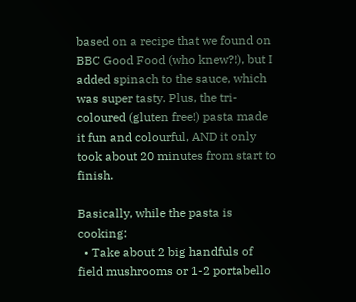based on a recipe that we found on BBC Good Food (who knew?!), but I added spinach to the sauce, which was super tasty. Plus, the tri-coloured (gluten free!) pasta made it fun and colourful, AND it only took about 20 minutes from start to finish.

Basically, while the pasta is cooking:
  • Take about 2 big handfuls of field mushrooms or 1-2 portabello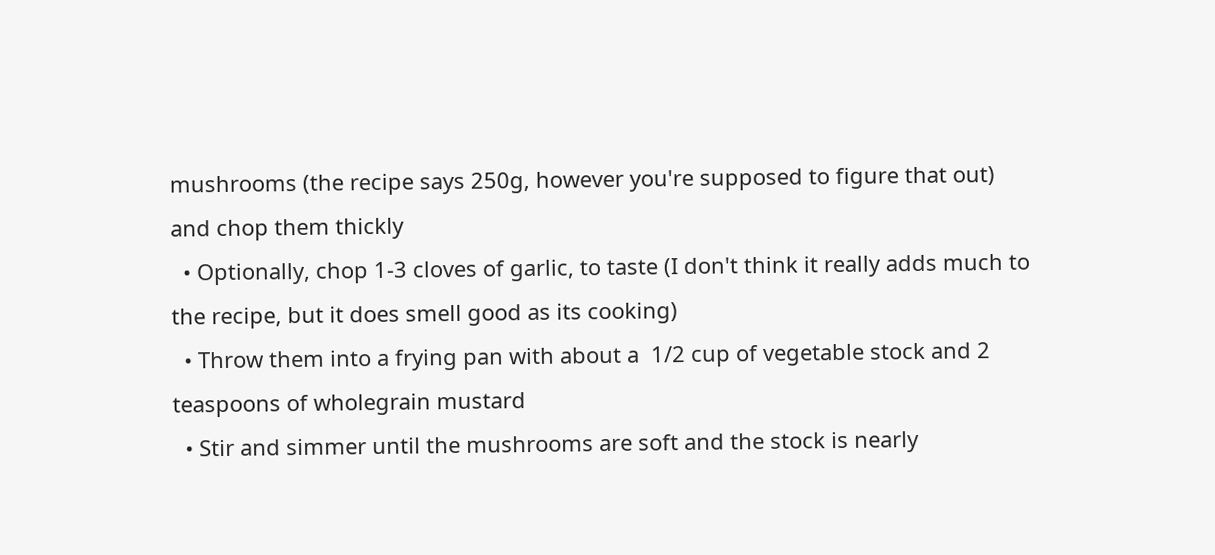mushrooms (the recipe says 250g, however you're supposed to figure that out) and chop them thickly
  • Optionally, chop 1-3 cloves of garlic, to taste (I don't think it really adds much to the recipe, but it does smell good as its cooking)
  • Throw them into a frying pan with about a  1/2 cup of vegetable stock and 2 teaspoons of wholegrain mustard
  • Stir and simmer until the mushrooms are soft and the stock is nearly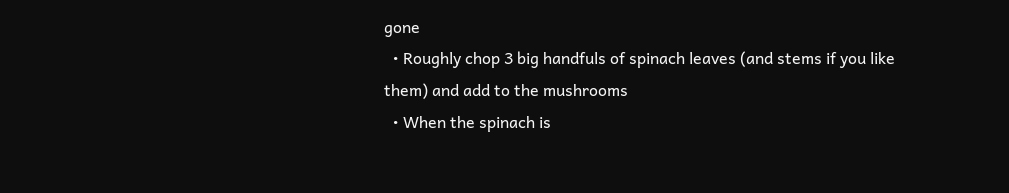gone
  • Roughly chop 3 big handfuls of spinach leaves (and stems if you like them) and add to the mushrooms
  • When the spinach is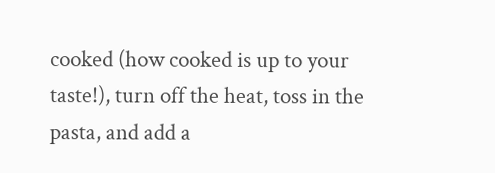cooked (how cooked is up to your taste!), turn off the heat, toss in the pasta, and add a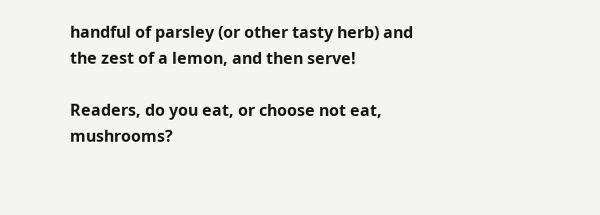handful of parsley (or other tasty herb) and the zest of a lemon, and then serve!

Readers, do you eat, or choose not eat, mushrooms?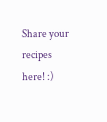Share your recipes here! :)